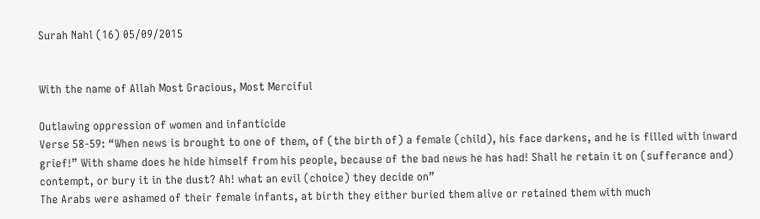Surah Nahl (16) 05/09/2015


With the name of Allah Most Gracious, Most Merciful

Outlawing oppression of women and infanticide
Verse 58-59: “When news is brought to one of them, of (the birth of) a female (child), his face darkens, and he is filled with inward grief!” With shame does he hide himself from his people, because of the bad news he has had! Shall he retain it on (sufferance and) contempt, or bury it in the dust? Ah! what an evil (choice) they decide on”
The Arabs were ashamed of their female infants, at birth they either buried them alive or retained them with much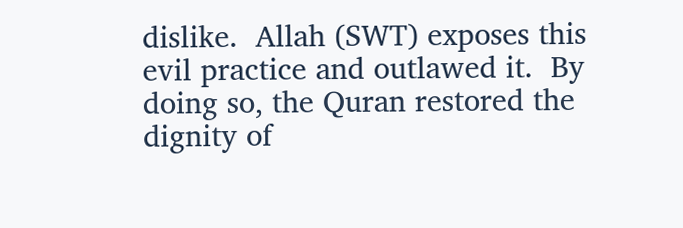dislike.  Allah (SWT) exposes this evil practice and outlawed it.  By doing so, the Quran restored the dignity of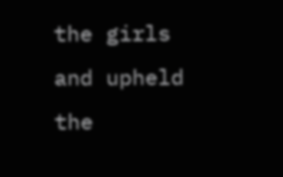the girls and upheld the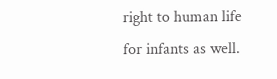right to human life for infants as well.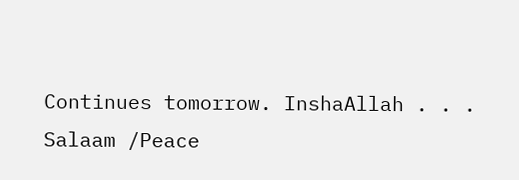Continues tomorrow. InshaAllah . . .
Salaam /Peace